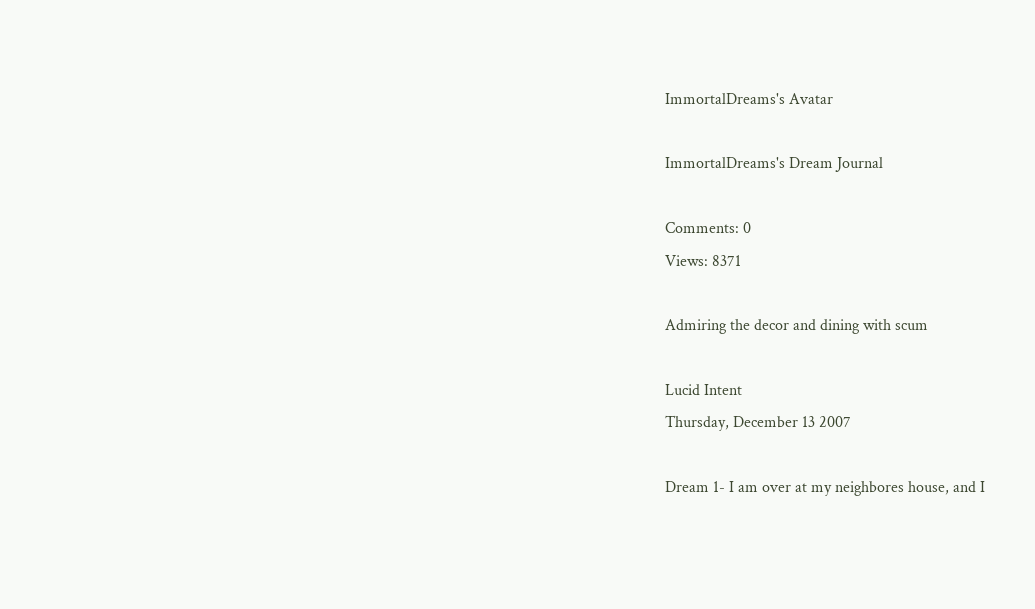ImmortalDreams's Avatar

ImmortalDreams's Dream Journal

Comments: 0
Views: 8371

Admiring the decor and dining with scum

Lucid Intent
Thursday, December 13 2007

Dream 1- I am over at my neighbores house, and I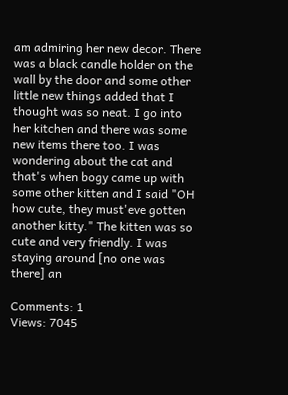am admiring her new decor. There was a black candle holder on the wall by the door and some other little new things added that I thought was so neat. I go into her kitchen and there was some new items there too. I was wondering about the cat and that's when bogy came up with some other kitten and I said "OH how cute, they must'eve gotten another kitty." The kitten was so cute and very friendly. I was staying around [no one was there] an

Comments: 1
Views: 7045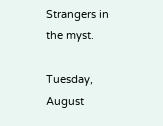Strangers in the myst.

Tuesday, August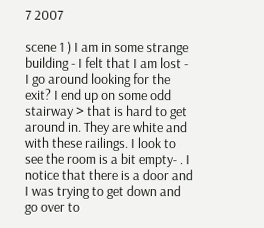7 2007

scene 1 ) I am in some strange building - I felt that I am lost - I go around looking for the exit? I end up on some odd stairway > that is hard to get around in. They are white and with these railings. I look to see the room is a bit empty- . I notice that there is a door and I was trying to get down and go over to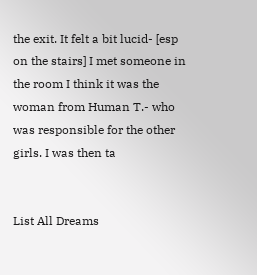the exit. It felt a bit lucid- [esp on the stairs] I met someone in the room I think it was the woman from Human T.- who was responsible for the other girls. I was then ta


List All Dreams